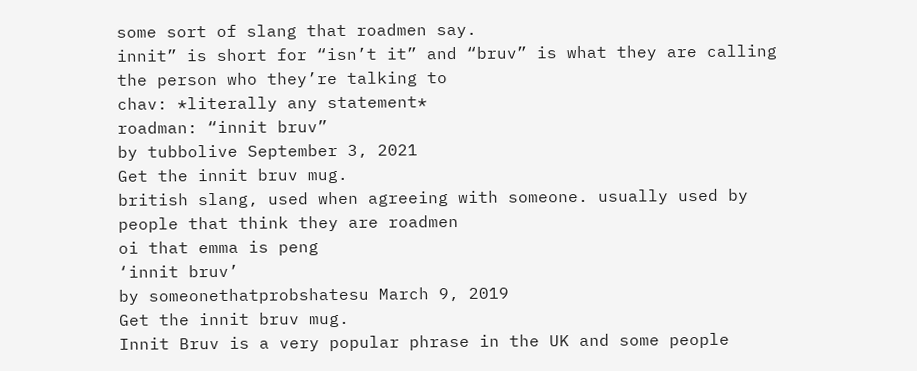some sort of slang that roadmen say.
innit” is short for “isn’t it” and “bruv” is what they are calling the person who they’re talking to
chav: *literally any statement*
roadman: “innit bruv”
by tubbolive September 3, 2021
Get the innit bruv mug.
british slang, used when agreeing with someone. usually used by people that think they are roadmen
oi that emma is peng
‘innit bruv’
by someonethatprobshatesu March 9, 2019
Get the innit bruv mug.
Innit Bruv is a very popular phrase in the UK and some people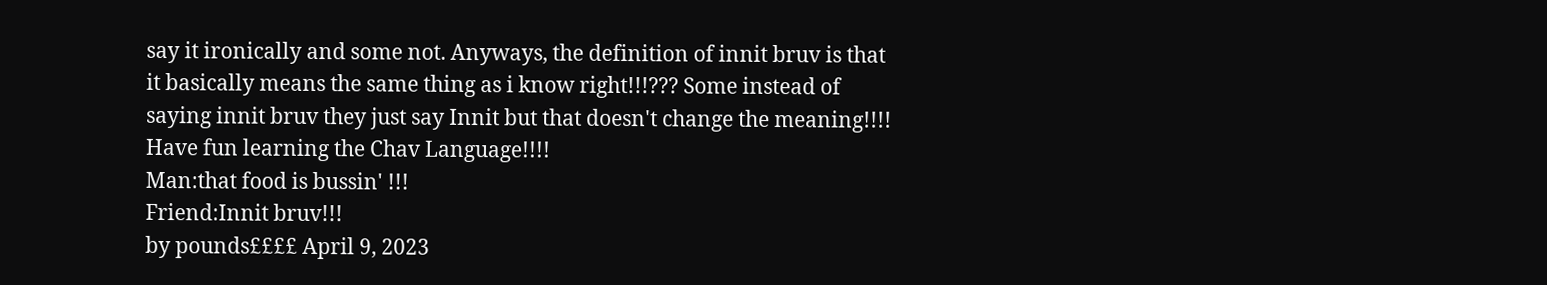say it ironically and some not. Anyways, the definition of innit bruv is that it basically means the same thing as i know right!!!??? Some instead of saying innit bruv they just say Innit but that doesn't change the meaning!!!! Have fun learning the Chav Language!!!!
Man:that food is bussin' !!!
Friend:Innit bruv!!!
by pounds££££ April 9, 2023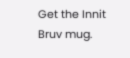Get the Innit Bruv mug.